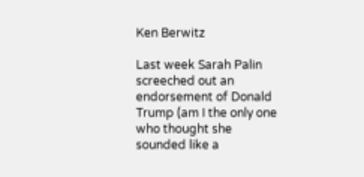Ken Berwitz

Last week Sarah Palin screeched out an endorsement of Donald Trump (am I the only one who thought she sounded like a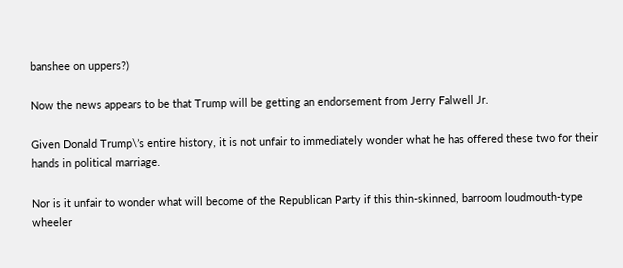banshee on uppers?)

Now the news appears to be that Trump will be getting an endorsement from Jerry Falwell Jr.

Given Donald Trump\’s entire history, it is not unfair to immediately wonder what he has offered these two for their hands in political marriage.

Nor is it unfair to wonder what will become of the Republican Party if this thin-skinned, barroom loudmouth-type wheeler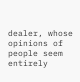dealer, whose opinions of people seem entirely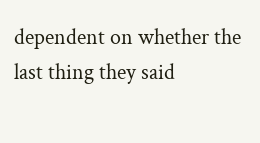dependent on whether the last thing they said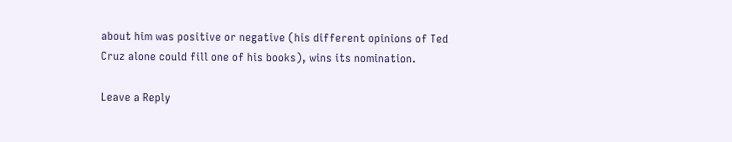about him was positive or negative (his different opinions of Ted Cruz alone could fill one of his books), wins its nomination.

Leave a Reply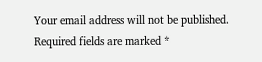Your email address will not be published. Required fields are marked *